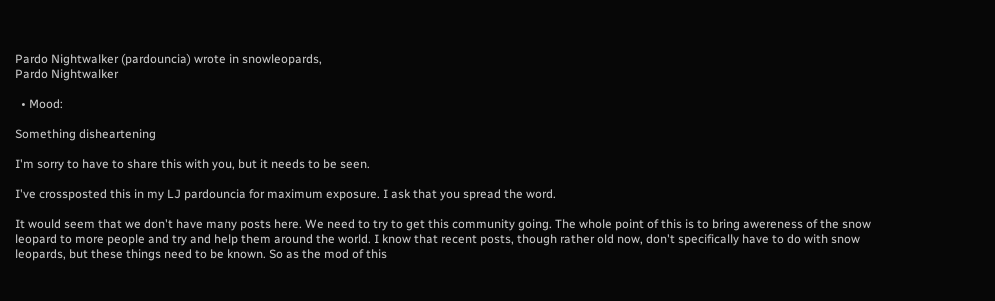Pardo Nightwalker (pardouncia) wrote in snowleopards,
Pardo Nightwalker

  • Mood:

Something disheartening

I'm sorry to have to share this with you, but it needs to be seen.

I've crossposted this in my LJ pardouncia for maximum exposure. I ask that you spread the word.

It would seem that we don't have many posts here. We need to try to get this community going. The whole point of this is to bring awereness of the snow leopard to more people and try and help them around the world. I know that recent posts, though rather old now, don't specifically have to do with snow leopards, but these things need to be known. So as the mod of this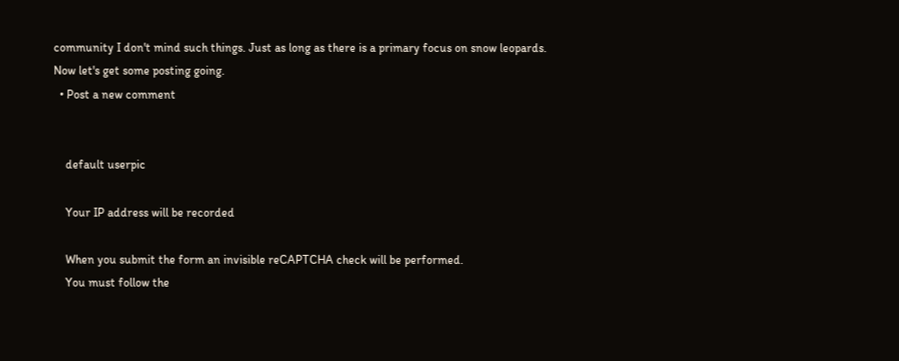community I don't mind such things. Just as long as there is a primary focus on snow leopards. Now let's get some posting going.
  • Post a new comment


    default userpic

    Your IP address will be recorded

    When you submit the form an invisible reCAPTCHA check will be performed.
    You must follow the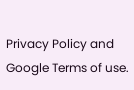Privacy Policy and Google Terms of use.